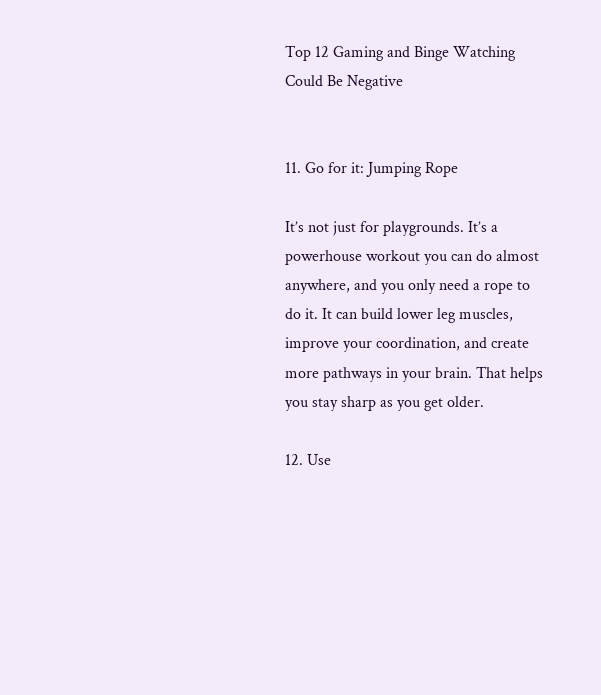Top 12 Gaming and Binge Watching Could Be Negative


11. Go for it: Jumping Rope

It’s not just for playgrounds. It’s a powerhouse workout you can do almost anywhere, and you only need a rope to do it. It can build lower leg muscles, improve your coordination, and create more pathways in your brain. That helps you stay sharp as you get older.

12. Use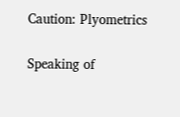Caution: Plyometrics

Speaking of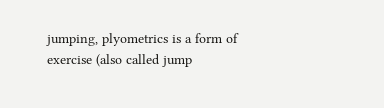jumping, plyometrics is a form of exercise (also called jump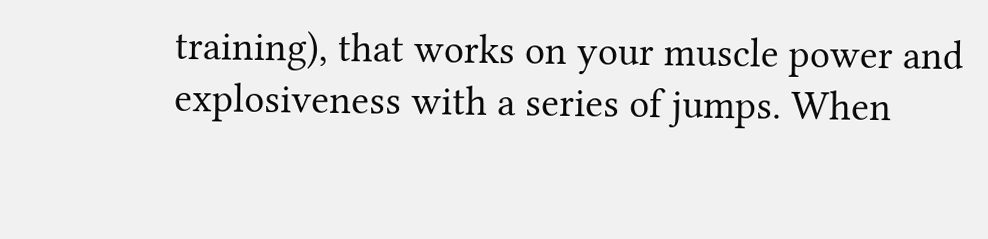training), that works on your muscle power and explosiveness with a series of jumps. When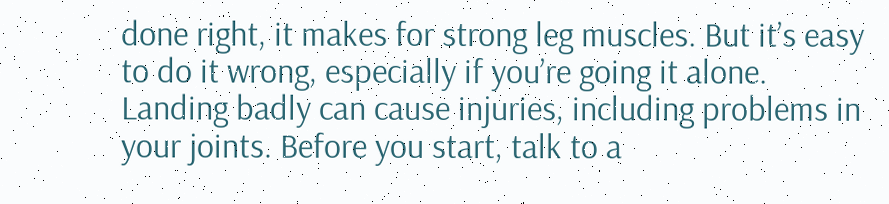done right, it makes for strong leg muscles. But it’s easy to do it wrong, especially if you’re going it alone. Landing badly can cause injuries, including problems in your joints. Before you start, talk to a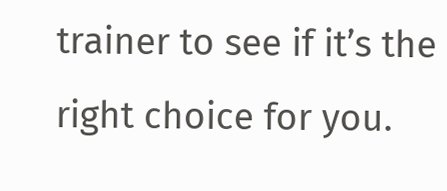trainer to see if it’s the right choice for you.